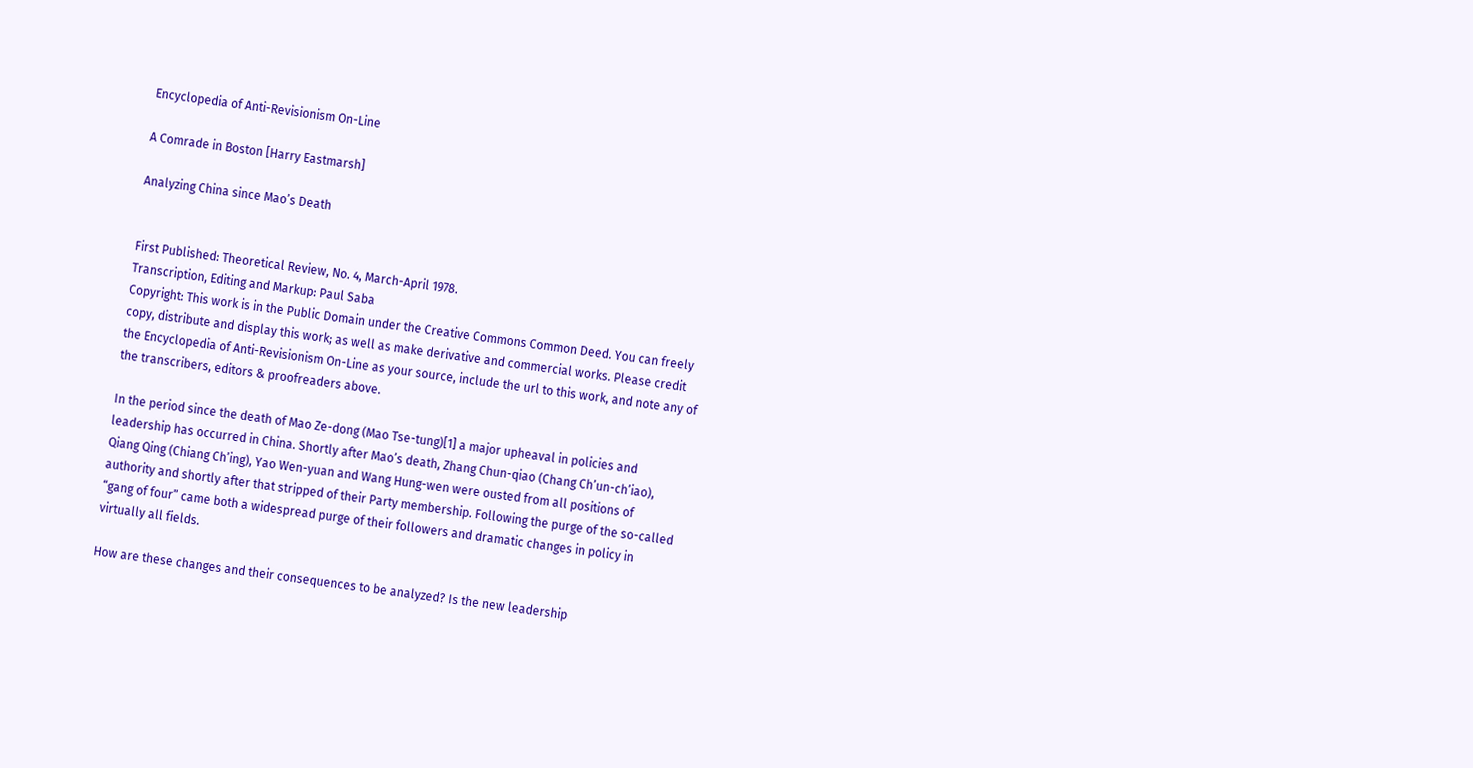Encyclopedia of Anti-Revisionism On-Line

A Comrade in Boston [Harry Eastmarsh]

Analyzing China since Mao’s Death


First Published: Theoretical Review, No. 4, March-April 1978.
Transcription, Editing and Markup: Paul Saba
Copyright: This work is in the Public Domain under the Creative Commons Common Deed. You can freely copy, distribute and display this work; as well as make derivative and commercial works. Please credit the Encyclopedia of Anti-Revisionism On-Line as your source, include the url to this work, and note any of the transcribers, editors & proofreaders above.

In the period since the death of Mao Ze-dong (Mao Tse-tung)[1] a major upheaval in policies and leadership has occurred in China. Shortly after Mao’s death, Zhang Chun-qiao (Chang Ch’un-ch’iao), Qiang Qing (Chiang Ch’ing), Yao Wen-yuan and Wang Hung-wen were ousted from all positions of authority and shortly after that stripped of their Party membership. Following the purge of the so-called “gang of four” came both a widespread purge of their followers and dramatic changes in policy in virtually all fields.

How are these changes and their consequences to be analyzed? Is the new leadership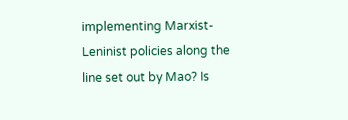implementing Marxist-Leninist policies along the line set out by Mao? Is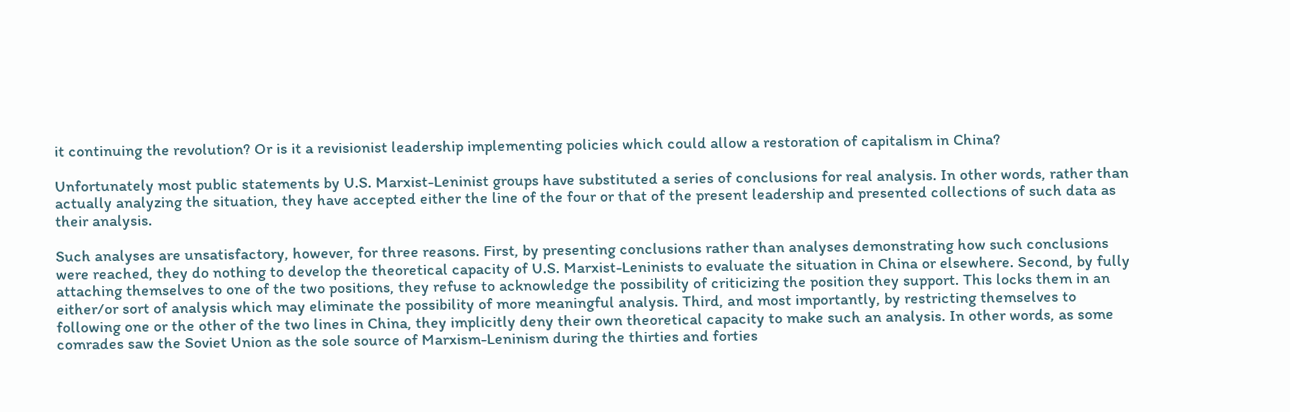it continuing the revolution? Or is it a revisionist leadership implementing policies which could allow a restoration of capitalism in China?

Unfortunately most public statements by U.S. Marxist-Leninist groups have substituted a series of conclusions for real analysis. In other words, rather than actually analyzing the situation, they have accepted either the line of the four or that of the present leadership and presented collections of such data as their analysis.

Such analyses are unsatisfactory, however, for three reasons. First, by presenting conclusions rather than analyses demonstrating how such conclusions were reached, they do nothing to develop the theoretical capacity of U.S. Marxist-Leninists to evaluate the situation in China or elsewhere. Second, by fully attaching themselves to one of the two positions, they refuse to acknowledge the possibility of criticizing the position they support. This locks them in an either/or sort of analysis which may eliminate the possibility of more meaningful analysis. Third, and most importantly, by restricting themselves to following one or the other of the two lines in China, they implicitly deny their own theoretical capacity to make such an analysis. In other words, as some comrades saw the Soviet Union as the sole source of Marxism-Leninism during the thirties and forties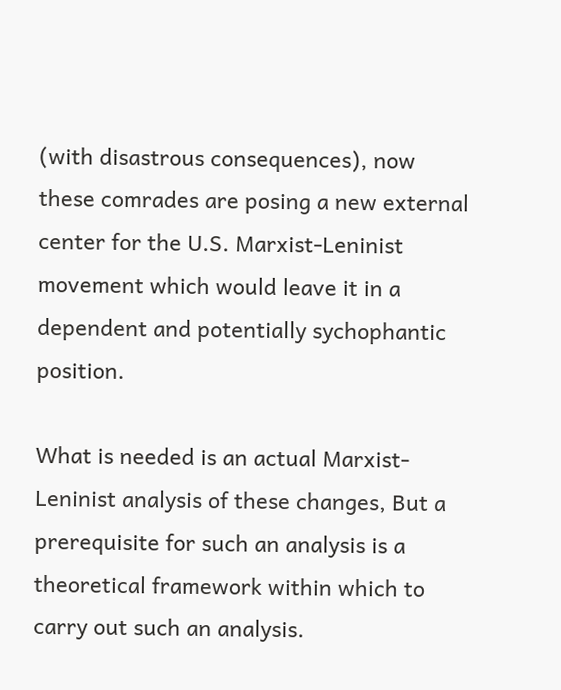(with disastrous consequences), now these comrades are posing a new external center for the U.S. Marxist-Leninist movement which would leave it in a dependent and potentially sychophantic position.

What is needed is an actual Marxist-Leninist analysis of these changes, But a prerequisite for such an analysis is a theoretical framework within which to carry out such an analysis.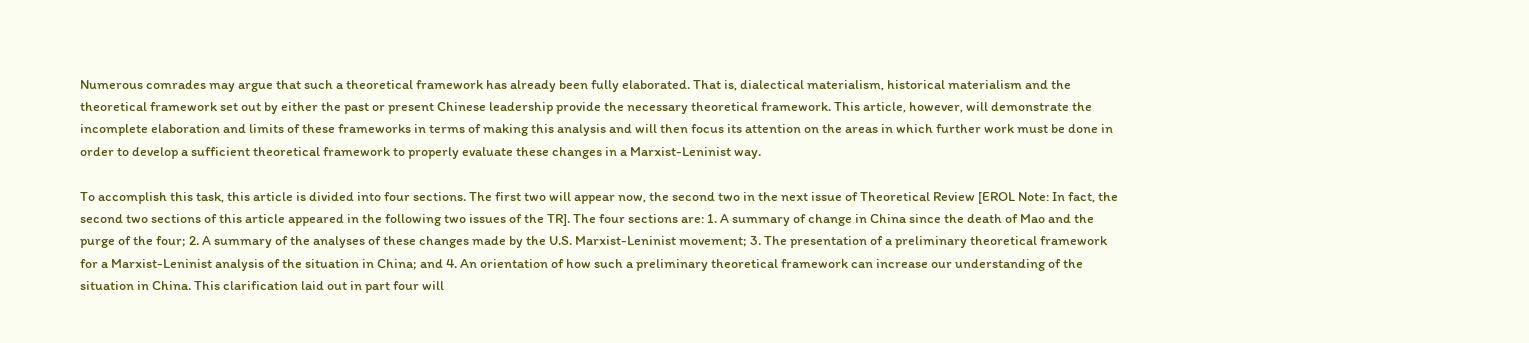Numerous comrades may argue that such a theoretical framework has already been fully elaborated. That is, dialectical materialism, historical materialism and the theoretical framework set out by either the past or present Chinese leadership provide the necessary theoretical framework. This article, however, will demonstrate the incomplete elaboration and limits of these frameworks in terms of making this analysis and will then focus its attention on the areas in which further work must be done in order to develop a sufficient theoretical framework to properly evaluate these changes in a Marxist-Leninist way.

To accomplish this task, this article is divided into four sections. The first two will appear now, the second two in the next issue of Theoretical Review [EROL Note: In fact, the second two sections of this article appeared in the following two issues of the TR]. The four sections are: 1. A summary of change in China since the death of Mao and the purge of the four; 2. A summary of the analyses of these changes made by the U.S. Marxist-Leninist movement; 3. The presentation of a preliminary theoretical framework for a Marxist-Leninist analysis of the situation in China; and 4. An orientation of how such a preliminary theoretical framework can increase our understanding of the situation in China. This clarification laid out in part four will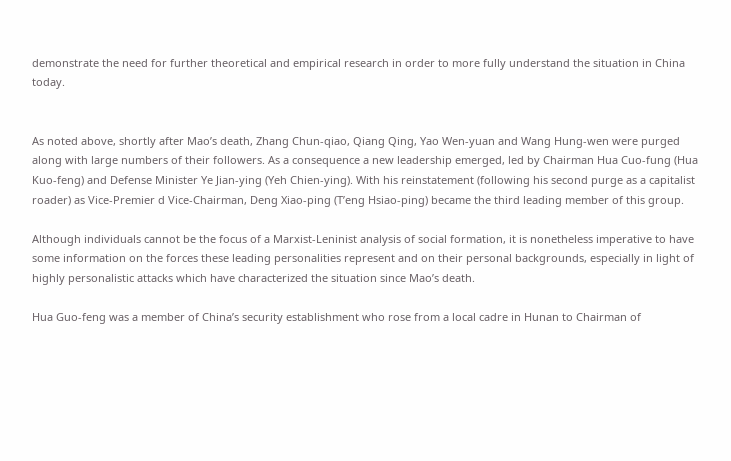demonstrate the need for further theoretical and empirical research in order to more fully understand the situation in China today.


As noted above, shortly after Mao’s death, Zhang Chun-qiao, Qiang Qing, Yao Wen-yuan and Wang Hung-wen were purged along with large numbers of their followers. As a consequence a new leadership emerged, led by Chairman Hua Cuo-fung (Hua Kuo-feng) and Defense Minister Ye Jian-ying (Yeh Chien-ying). With his reinstatement (following his second purge as a capitalist roader) as Vice-Premier d Vice-Chairman, Deng Xiao-ping (T’eng Hsiao-ping) became the third leading member of this group.

Although individuals cannot be the focus of a Marxist-Leninist analysis of social formation, it is nonetheless imperative to have some information on the forces these leading personalities represent and on their personal backgrounds, especially in light of highly personalistic attacks which have characterized the situation since Mao’s death.

Hua Guo-feng was a member of China’s security establishment who rose from a local cadre in Hunan to Chairman of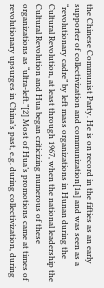the Chinese Communist Party. He is on record in the fifties as an early supporter of collectivization and communization[1a] and was seen as a “revolutionary cadre” by left mass organizations in Hunan during the Cultural Revolution, at least through 1967, when the national leadership the Cultural Revolution and Hua began criticizing numerous of these organizations as “ultra-left.”[2] Most of Hua’s promotions came at times of revolutionary upsurges in China’s past, e.g. during collectivization, during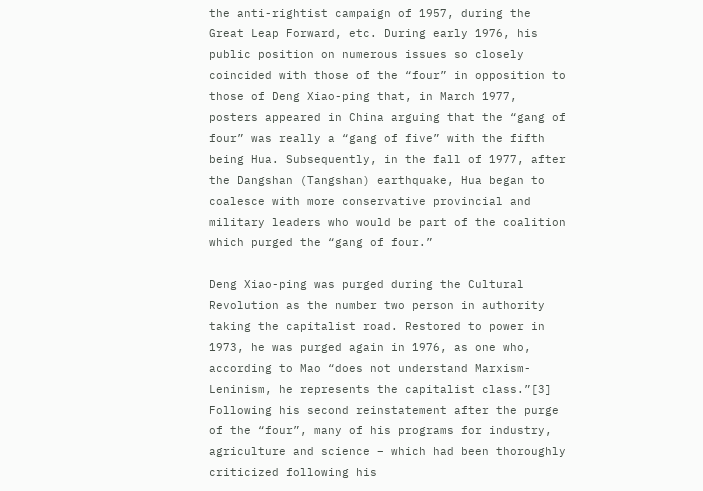the anti-rightist campaign of 1957, during the Great Leap Forward, etc. During early 1976, his public position on numerous issues so closely coincided with those of the “four” in opposition to those of Deng Xiao-ping that, in March 1977, posters appeared in China arguing that the “gang of four” was really a “gang of five” with the fifth being Hua. Subsequently, in the fall of 1977, after the Dangshan (Tangshan) earthquake, Hua began to coalesce with more conservative provincial and military leaders who would be part of the coalition which purged the “gang of four.”

Deng Xiao-ping was purged during the Cultural Revolution as the number two person in authority taking the capitalist road. Restored to power in 1973, he was purged again in 1976, as one who, according to Mao “does not understand Marxism-Leninism, he represents the capitalist class.”[3] Following his second reinstatement after the purge of the “four”, many of his programs for industry, agriculture and science – which had been thoroughly criticized following his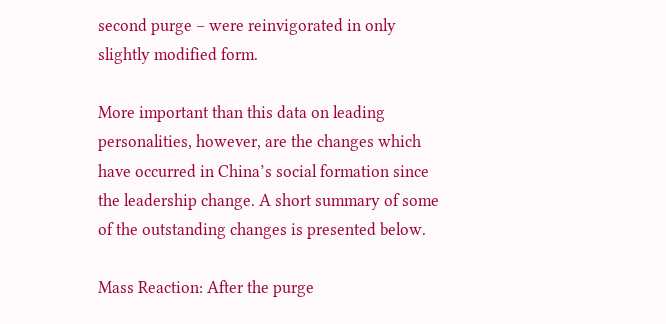second purge – were reinvigorated in only slightly modified form.

More important than this data on leading personalities, however, are the changes which have occurred in China’s social formation since the leadership change. A short summary of some of the outstanding changes is presented below.

Mass Reaction: After the purge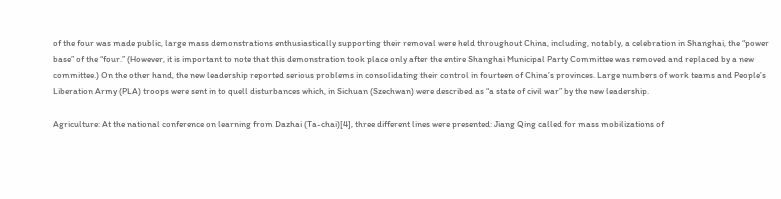of the four was made public, large mass demonstrations enthusiastically supporting their removal were held throughout China, including, notably, a celebration in Shanghai, the “power base” of the “four.” (However, it is important to note that this demonstration took place only after the entire Shanghai Municipal Party Committee was removed and replaced by a new committee.) On the other hand, the new leadership reported serious problems in consolidating their control in fourteen of China’s provinces. Large numbers of work teams and People’s Liberation Army (PLA) troops were sent in to quell disturbances which, in Sichuan (Szechwan) were described as “a state of civil war” by the new leadership.

Agriculture: At the national conference on learning from Dazhai (Ta-chai)[4], three different lines were presented: Jiang Qing called for mass mobilizations of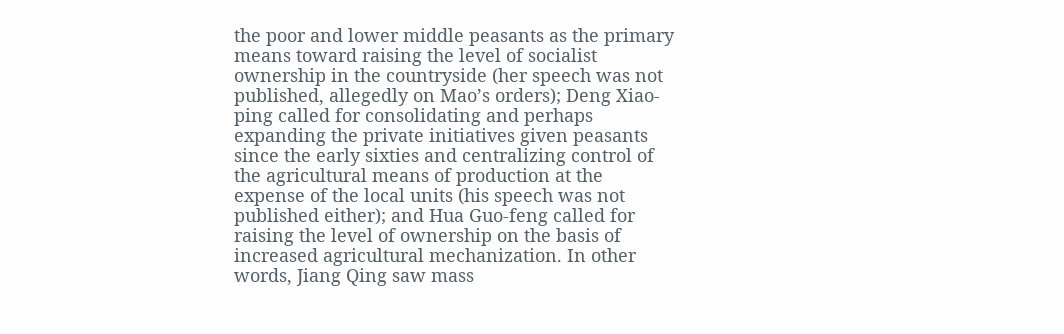the poor and lower middle peasants as the primary means toward raising the level of socialist ownership in the countryside (her speech was not published, allegedly on Mao’s orders); Deng Xiao-ping called for consolidating and perhaps expanding the private initiatives given peasants since the early sixties and centralizing control of the agricultural means of production at the expense of the local units (his speech was not published either); and Hua Guo-feng called for raising the level of ownership on the basis of increased agricultural mechanization. In other words, Jiang Qing saw mass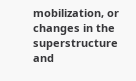mobilization, or changes in the superstructure and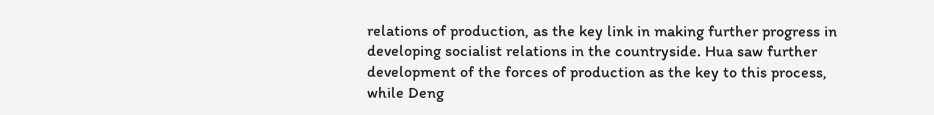relations of production, as the key link in making further progress in developing socialist relations in the countryside. Hua saw further development of the forces of production as the key to this process, while Deng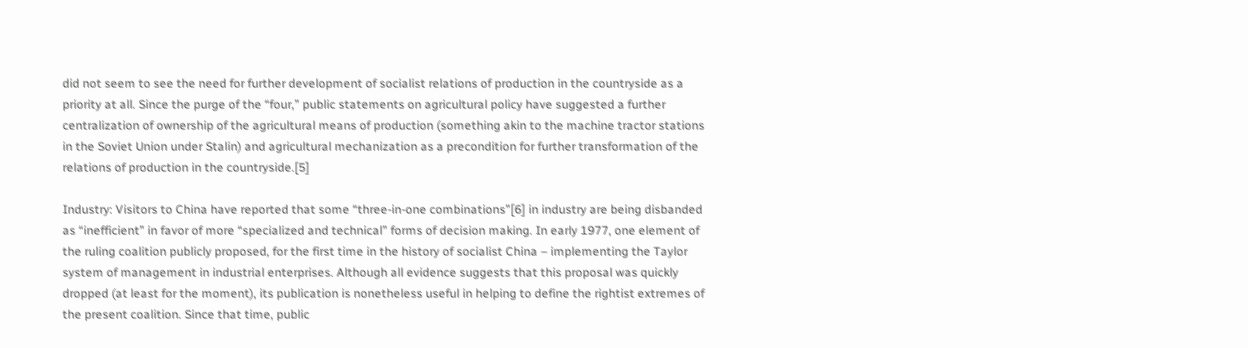did not seem to see the need for further development of socialist relations of production in the countryside as a priority at all. Since the purge of the “four,” public statements on agricultural policy have suggested a further centralization of ownership of the agricultural means of production (something akin to the machine tractor stations in the Soviet Union under Stalin) and agricultural mechanization as a precondition for further transformation of the relations of production in the countryside.[5]

Industry: Visitors to China have reported that some “three-in-one combinations”[6] in industry are being disbanded as “inefficient” in favor of more “specialized and technical” forms of decision making. In early 1977, one element of the ruling coalition publicly proposed, for the first time in the history of socialist China – implementing the Taylor system of management in industrial enterprises. Although all evidence suggests that this proposal was quickly dropped (at least for the moment), its publication is nonetheless useful in helping to define the rightist extremes of the present coalition. Since that time, public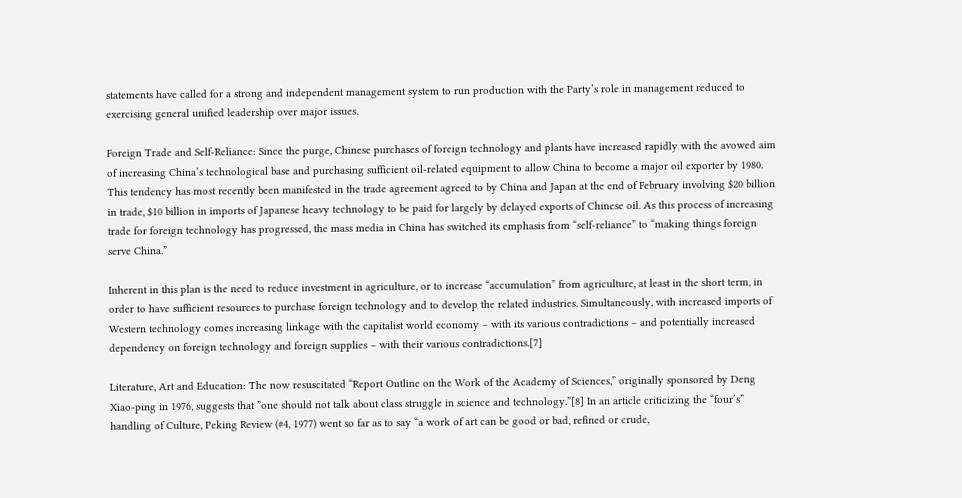statements have called for a strong and independent management system to run production with the Party’s role in management reduced to exercising general unified leadership over major issues.

Foreign Trade and Self-Reliance: Since the purge, Chinese purchases of foreign technology and plants have increased rapidly with the avowed aim of increasing China’s technological base and purchasing sufficient oil-related equipment to allow China to become a major oil exporter by 1980. This tendency has most recently been manifested in the trade agreement agreed to by China and Japan at the end of February involving $20 billion in trade, $10 billion in imports of Japanese heavy technology to be paid for largely by delayed exports of Chinese oil. As this process of increasing trade for foreign technology has progressed, the mass media in China has switched its emphasis from “self-reliance” to “making things foreign serve China.”

Inherent in this plan is the need to reduce investment in agriculture, or to increase “accumulation” from agriculture, at least in the short term, in order to have sufficient resources to purchase foreign technology and to develop the related industries. Simultaneously, with increased imports of Western technology comes increasing linkage with the capitalist world economy – with its various contradictions – and potentially increased dependency on foreign technology and foreign supplies – with their various contradictions.[7]

Literature, Art and Education: The now resuscitated “Report Outline on the Work of the Academy of Sciences,” originally sponsored by Deng Xiao-ping in 1976, suggests that ”one should not talk about class struggle in science and technology.”[8] In an article criticizing the “four’s” handling of Culture, Peking Review (#4, 1977) went so far as to say “a work of art can be good or bad, refined or crude,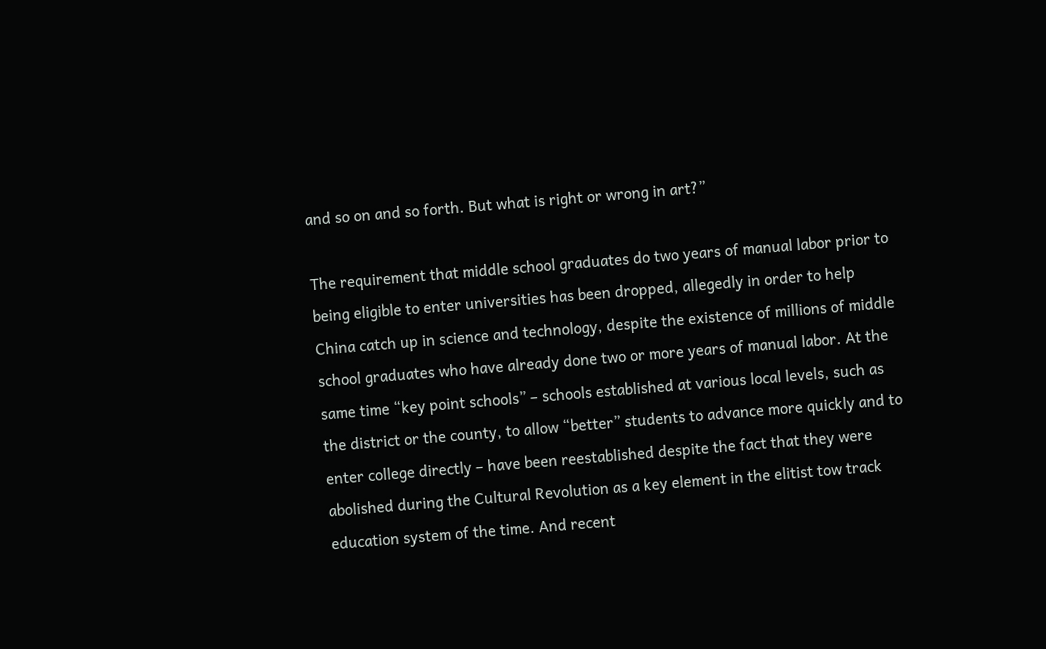and so on and so forth. But what is right or wrong in art?”

The requirement that middle school graduates do two years of manual labor prior to being eligible to enter universities has been dropped, allegedly in order to help China catch up in science and technology, despite the existence of millions of middle school graduates who have already done two or more years of manual labor. At the same time “key point schools” – schools established at various local levels, such as the district or the county, to allow “better” students to advance more quickly and to enter college directly – have been reestablished despite the fact that they were abolished during the Cultural Revolution as a key element in the elitist tow track education system of the time. And recent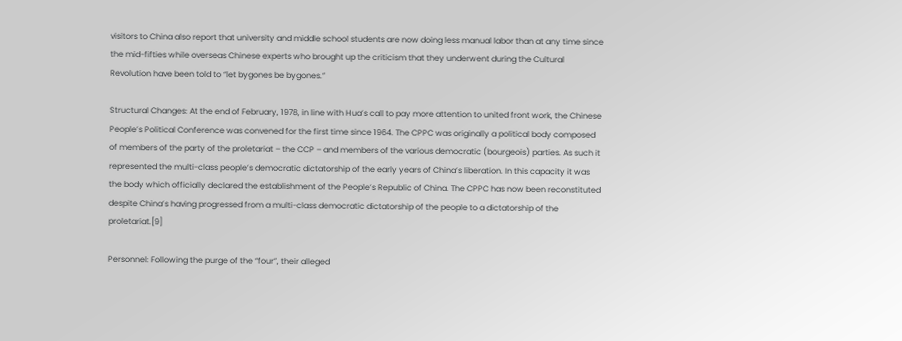visitors to China also report that university and middle school students are now doing less manual labor than at any time since the mid-fifties while overseas Chinese experts who brought up the criticism that they underwent during the Cultural Revolution have been told to “let bygones be bygones.”

Structural Changes: At the end of February, 1978, in line with Hua’s call to pay more attention to united front work, the Chinese People’s Political Conference was convened for the first time since 1964. The CPPC was originally a political body composed of members of the party of the proletariat – the CCP – and members of the various democratic (bourgeois) parties. As such it represented the multi-class people’s democratic dictatorship of the early years of China’s liberation. In this capacity it was the body which officially declared the establishment of the People’s Republic of China. The CPPC has now been reconstituted despite China’s having progressed from a multi-class democratic dictatorship of the people to a dictatorship of the proletariat.[9]

Personnel: Following the purge of the “four”, their alleged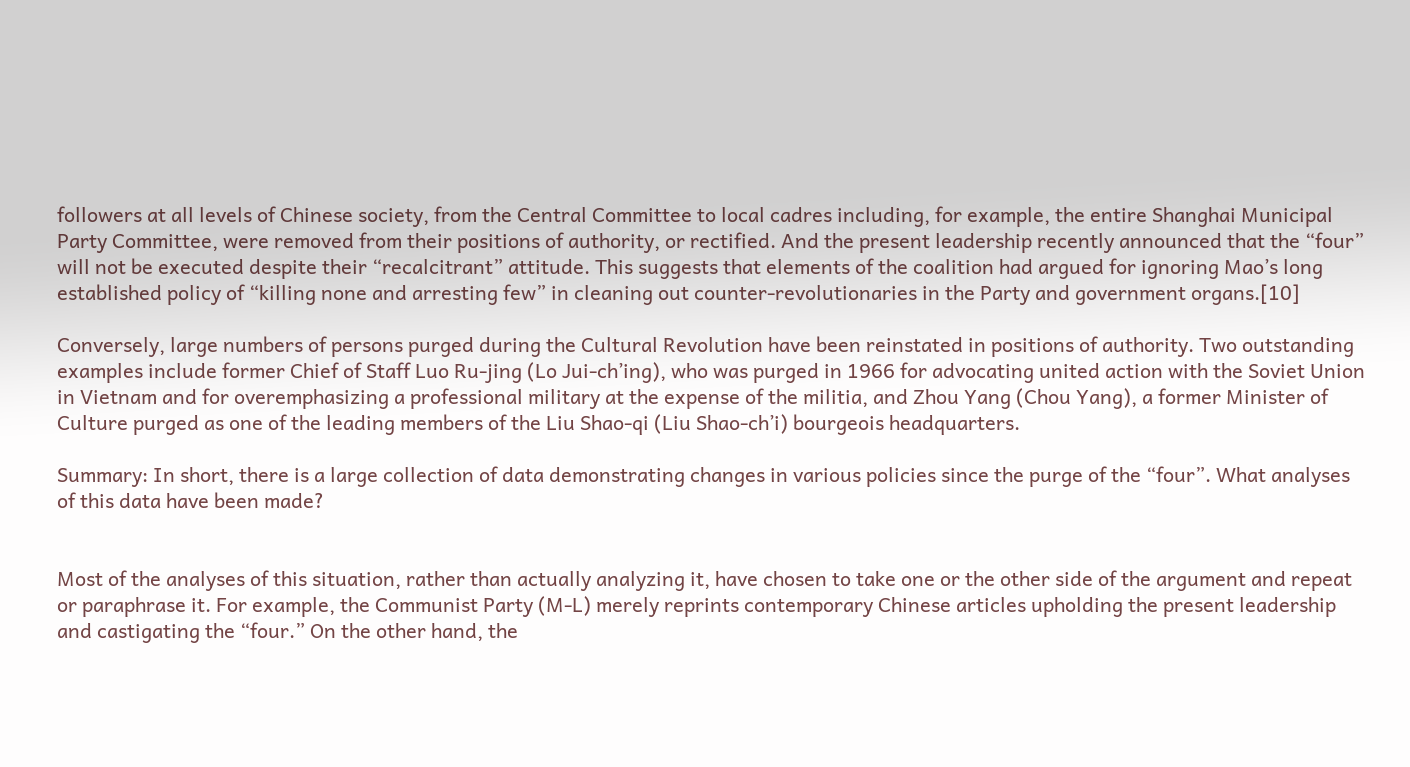followers at all levels of Chinese society, from the Central Committee to local cadres including, for example, the entire Shanghai Municipal Party Committee, were removed from their positions of authority, or rectified. And the present leadership recently announced that the “four” will not be executed despite their “recalcitrant” attitude. This suggests that elements of the coalition had argued for ignoring Mao’s long established policy of “killing none and arresting few” in cleaning out counter-revolutionaries in the Party and government organs.[10]

Conversely, large numbers of persons purged during the Cultural Revolution have been reinstated in positions of authority. Two outstanding examples include former Chief of Staff Luo Ru-jing (Lo Jui-ch’ing), who was purged in 1966 for advocating united action with the Soviet Union in Vietnam and for overemphasizing a professional military at the expense of the militia, and Zhou Yang (Chou Yang), a former Minister of Culture purged as one of the leading members of the Liu Shao-qi (Liu Shao-ch’i) bourgeois headquarters.

Summary: In short, there is a large collection of data demonstrating changes in various policies since the purge of the “four”. What analyses of this data have been made?


Most of the analyses of this situation, rather than actually analyzing it, have chosen to take one or the other side of the argument and repeat or paraphrase it. For example, the Communist Party (M-L) merely reprints contemporary Chinese articles upholding the present leadership and castigating the “four.” On the other hand, the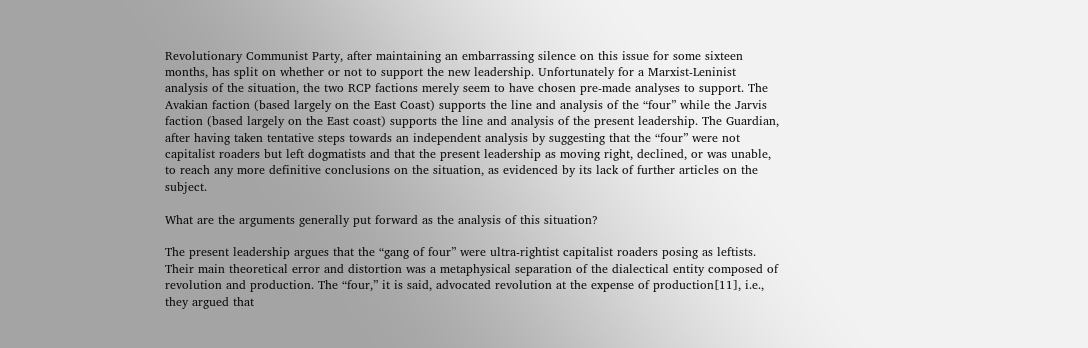Revolutionary Communist Party, after maintaining an embarrassing silence on this issue for some sixteen months, has split on whether or not to support the new leadership. Unfortunately for a Marxist-Leninist analysis of the situation, the two RCP factions merely seem to have chosen pre-made analyses to support. The Avakian faction (based largely on the East Coast) supports the line and analysis of the “four” while the Jarvis faction (based largely on the East coast) supports the line and analysis of the present leadership. The Guardian, after having taken tentative steps towards an independent analysis by suggesting that the “four” were not capitalist roaders but left dogmatists and that the present leadership as moving right, declined, or was unable, to reach any more definitive conclusions on the situation, as evidenced by its lack of further articles on the subject.

What are the arguments generally put forward as the analysis of this situation?

The present leadership argues that the “gang of four” were ultra-rightist capitalist roaders posing as leftists. Their main theoretical error and distortion was a metaphysical separation of the dialectical entity composed of revolution and production. The “four,” it is said, advocated revolution at the expense of production[11], i.e., they argued that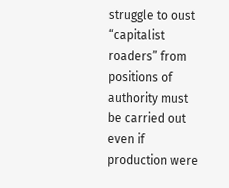struggle to oust “capitalist roaders” from positions of authority must be carried out even if production were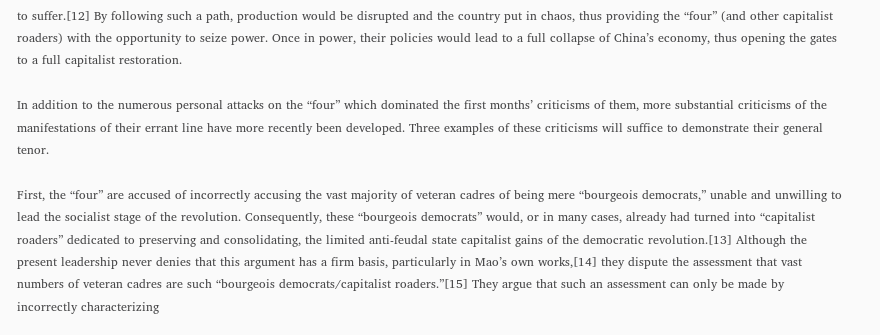to suffer.[12] By following such a path, production would be disrupted and the country put in chaos, thus providing the “four” (and other capitalist roaders) with the opportunity to seize power. Once in power, their policies would lead to a full collapse of China’s economy, thus opening the gates to a full capitalist restoration.

In addition to the numerous personal attacks on the “four” which dominated the first months’ criticisms of them, more substantial criticisms of the manifestations of their errant line have more recently been developed. Three examples of these criticisms will suffice to demonstrate their general tenor.

First, the “four” are accused of incorrectly accusing the vast majority of veteran cadres of being mere “bourgeois democrats,” unable and unwilling to lead the socialist stage of the revolution. Consequently, these “bourgeois democrats” would, or in many cases, already had turned into “capitalist roaders” dedicated to preserving and consolidating, the limited anti-feudal state capitalist gains of the democratic revolution.[13] Although the present leadership never denies that this argument has a firm basis, particularly in Mao’s own works,[14] they dispute the assessment that vast numbers of veteran cadres are such “bourgeois democrats/capitalist roaders.”[15] They argue that such an assessment can only be made by incorrectly characterizing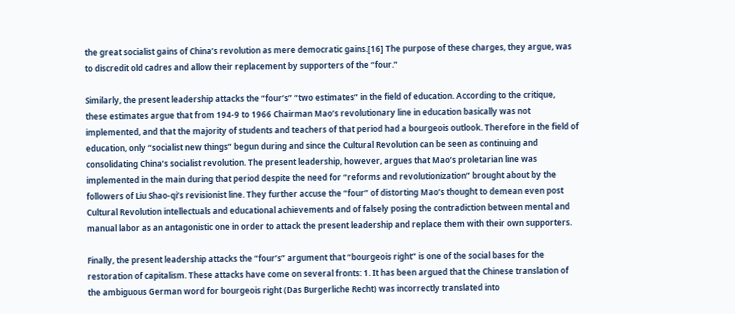the great socialist gains of China’s revolution as mere democratic gains.[16] The purpose of these charges, they argue, was to discredit old cadres and allow their replacement by supporters of the “four.”

Similarly, the present leadership attacks the “four’s” “two estimates” in the field of education. According to the critique, these estimates argue that from 194-9 to 1966 Chairman Mao’s revolutionary line in education basically was not implemented, and that the majority of students and teachers of that period had a bourgeois outlook. Therefore in the field of education, only “socialist new things” begun during and since the Cultural Revolution can be seen as continuing and consolidating China’s socialist revolution. The present leadership, however, argues that Mao’s proletarian line was implemented in the main during that period despite the need for “reforms and revolutionization” brought about by the followers of Liu Shao-qi’s revisionist line. They further accuse the “four” of distorting Mao’s thought to demean even post Cultural Revolution intellectuals and educational achievements and of falsely posing the contradiction between mental and manual labor as an antagonistic one in order to attack the present leadership and replace them with their own supporters.

Finally, the present leadership attacks the “four’s” argument that “bourgeois right” is one of the social bases for the restoration of capitalism. These attacks have come on several fronts: 1. It has been argued that the Chinese translation of the ambiguous German word for bourgeois right (Das Burgerliche Recht) was incorrectly translated into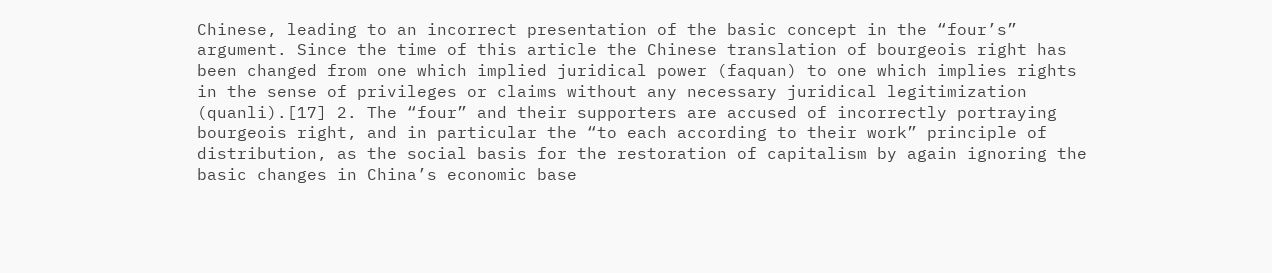Chinese, leading to an incorrect presentation of the basic concept in the “four’s” argument. Since the time of this article the Chinese translation of bourgeois right has been changed from one which implied juridical power (faquan) to one which implies rights in the sense of privileges or claims without any necessary juridical legitimization (quanli).[17] 2. The “four” and their supporters are accused of incorrectly portraying bourgeois right, and in particular the “to each according to their work” principle of distribution, as the social basis for the restoration of capitalism by again ignoring the basic changes in China’s economic base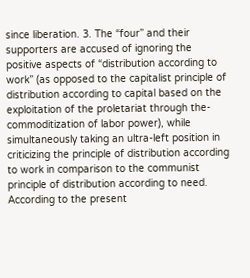since liberation. 3. The “four” and their supporters are accused of ignoring the positive aspects of “distribution according to work” (as opposed to the capitalist principle of distribution according to capital based on the exploitation of the proletariat through the-commoditization of labor power), while simultaneously taking an ultra-left position in criticizing the principle of distribution according to work in comparison to the communist principle of distribution according to need. According to the present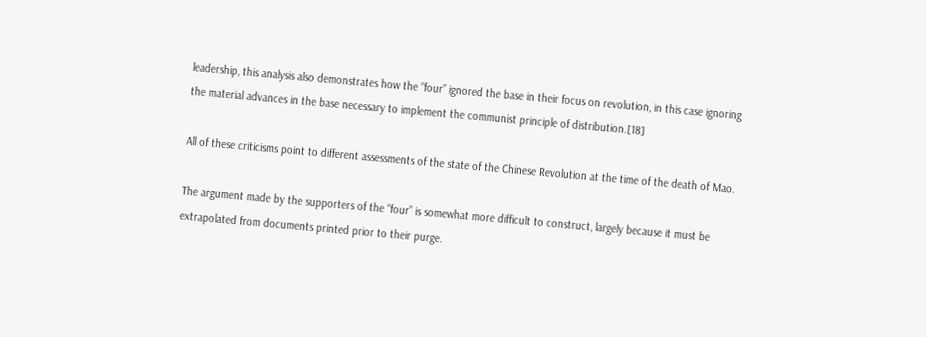leadership, this analysis also demonstrates how the “four” ignored the base in their focus on revolution, in this case ignoring the material advances in the base necessary to implement the communist principle of distribution.[18]

All of these criticisms point to different assessments of the state of the Chinese Revolution at the time of the death of Mao.

The argument made by the supporters of the “four” is somewhat more difficult to construct, largely because it must be extrapolated from documents printed prior to their purge.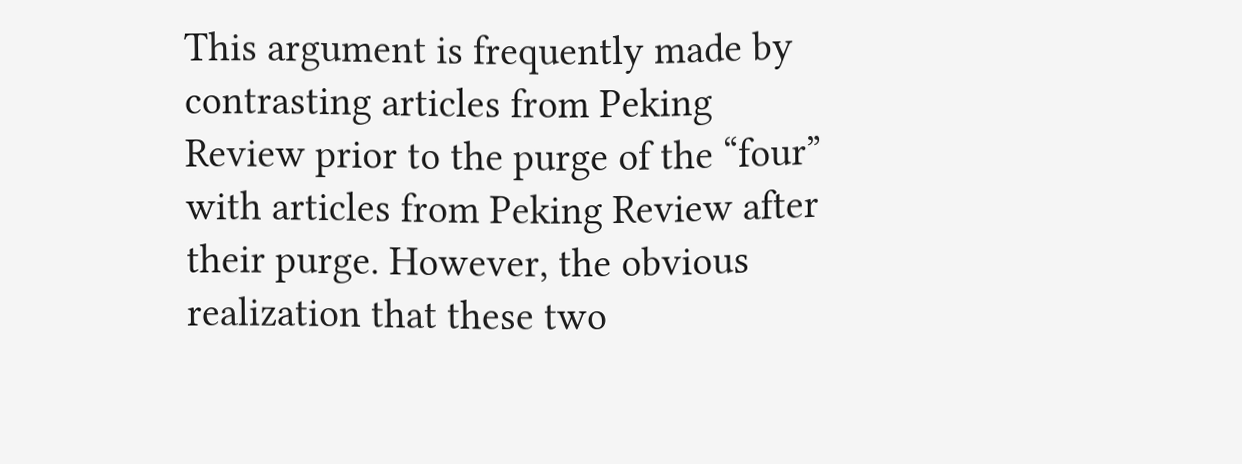This argument is frequently made by contrasting articles from Peking Review prior to the purge of the “four” with articles from Peking Review after their purge. However, the obvious realization that these two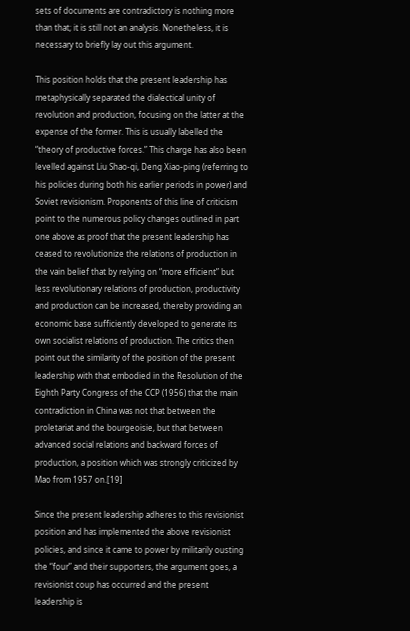sets of documents are contradictory is nothing more than that; it is still not an analysis. Nonetheless, it is necessary to briefly lay out this argument.

This position holds that the present leadership has metaphysically separated the dialectical unity of revolution and production, focusing on the latter at the expense of the former. This is usually labelled the “theory of productive forces.” This charge has also been levelled against Liu Shao-qi, Deng Xiao-ping (referring to his policies during both his earlier periods in power) and Soviet revisionism. Proponents of this line of criticism point to the numerous policy changes outlined in part one above as proof that the present leadership has ceased to revolutionize the relations of production in the vain belief that by relying on “more efficient” but less revolutionary relations of production, productivity and production can be increased, thereby providing an economic base sufficiently developed to generate its own socialist relations of production. The critics then point out the similarity of the position of the present leadership with that embodied in the Resolution of the Eighth Party Congress of the CCP (1956) that the main contradiction in China was not that between the proletariat and the bourgeoisie, but that between advanced social relations and backward forces of production, a position which was strongly criticized by Mao from 1957 on.[19]

Since the present leadership adheres to this revisionist position and has implemented the above revisionist policies, and since it came to power by militarily ousting the “four” and their supporters, the argument goes, a revisionist coup has occurred and the present leadership is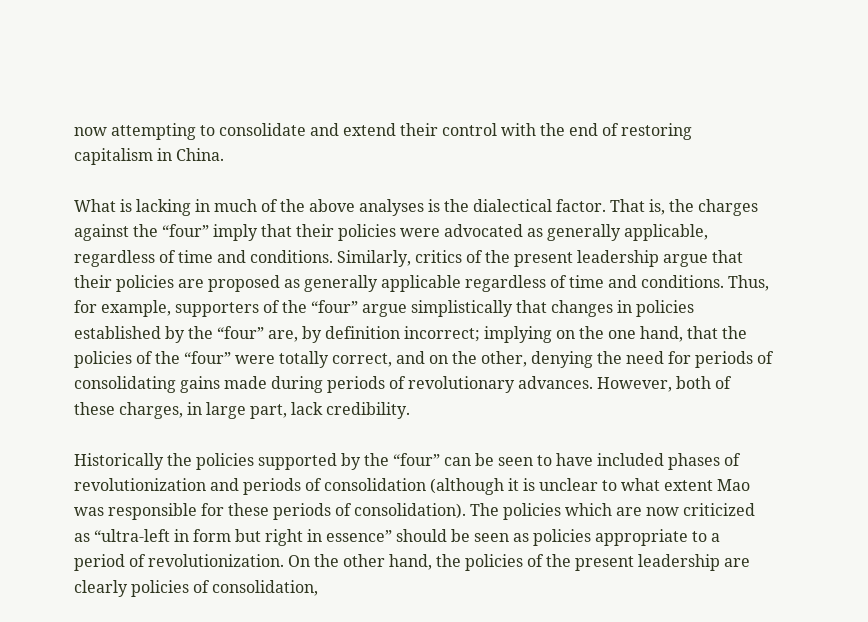now attempting to consolidate and extend their control with the end of restoring capitalism in China.

What is lacking in much of the above analyses is the dialectical factor. That is, the charges against the “four” imply that their policies were advocated as generally applicable, regardless of time and conditions. Similarly, critics of the present leadership argue that their policies are proposed as generally applicable regardless of time and conditions. Thus, for example, supporters of the “four” argue simplistically that changes in policies established by the “four” are, by definition incorrect; implying on the one hand, that the policies of the “four” were totally correct, and on the other, denying the need for periods of consolidating gains made during periods of revolutionary advances. However, both of these charges, in large part, lack credibility.

Historically the policies supported by the “four” can be seen to have included phases of revolutionization and periods of consolidation (although it is unclear to what extent Mao was responsible for these periods of consolidation). The policies which are now criticized as “ultra-left in form but right in essence” should be seen as policies appropriate to a period of revolutionization. On the other hand, the policies of the present leadership are clearly policies of consolidation,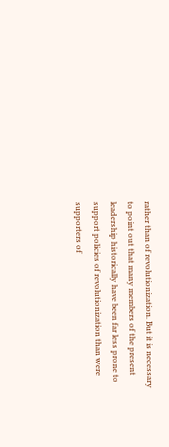rather than of revolutionization. But it is necessary to point out that many members of the present leadership historically have been far less prone to support policies of revolutionization than were supporters of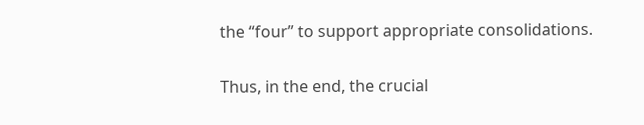the “four” to support appropriate consolidations.

Thus, in the end, the crucial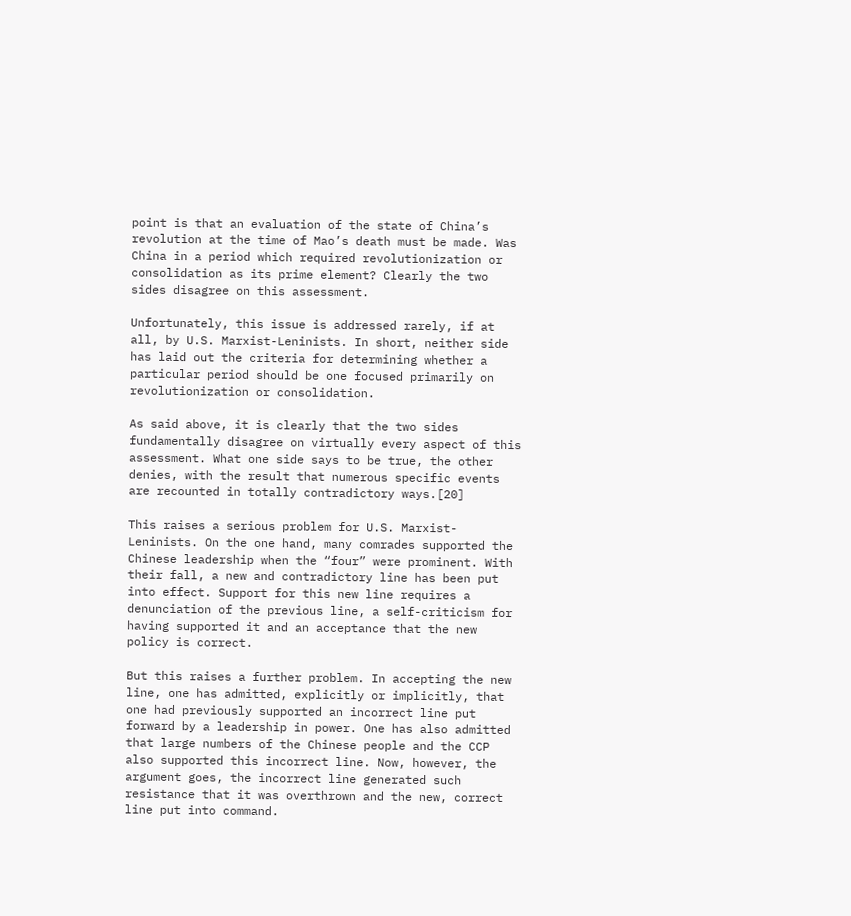point is that an evaluation of the state of China’s revolution at the time of Mao’s death must be made. Was China in a period which required revolutionization or consolidation as its prime element? Clearly the two sides disagree on this assessment.

Unfortunately, this issue is addressed rarely, if at all, by U.S. Marxist-Leninists. In short, neither side has laid out the criteria for determining whether a particular period should be one focused primarily on revolutionization or consolidation.

As said above, it is clearly that the two sides fundamentally disagree on virtually every aspect of this assessment. What one side says to be true, the other denies, with the result that numerous specific events are recounted in totally contradictory ways.[20]

This raises a serious problem for U.S. Marxist-Leninists. On the one hand, many comrades supported the Chinese leadership when the “four” were prominent. With their fall, a new and contradictory line has been put into effect. Support for this new line requires a denunciation of the previous line, a self-criticism for having supported it and an acceptance that the new policy is correct.

But this raises a further problem. In accepting the new line, one has admitted, explicitly or implicitly, that one had previously supported an incorrect line put forward by a leadership in power. One has also admitted that large numbers of the Chinese people and the CCP also supported this incorrect line. Now, however, the argument goes, the incorrect line generated such resistance that it was overthrown and the new, correct line put into command.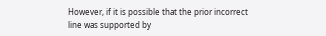However, if it is possible that the prior incorrect line was supported by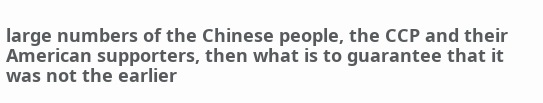large numbers of the Chinese people, the CCP and their American supporters, then what is to guarantee that it was not the earlier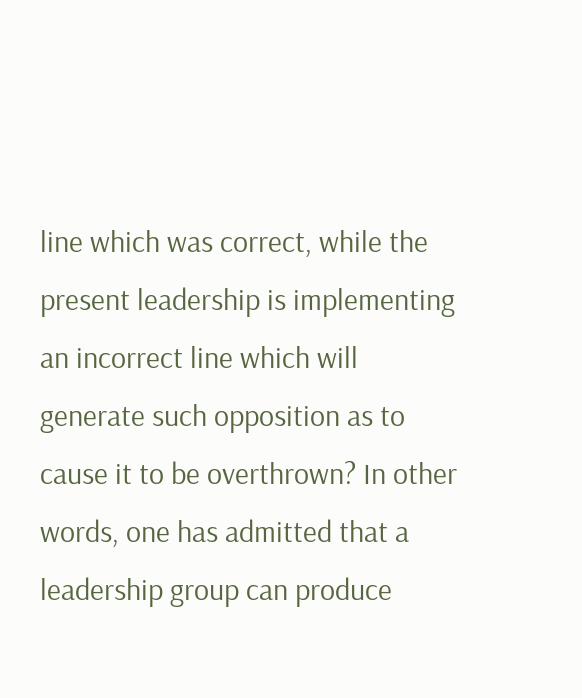line which was correct, while the present leadership is implementing an incorrect line which will generate such opposition as to cause it to be overthrown? In other words, one has admitted that a leadership group can produce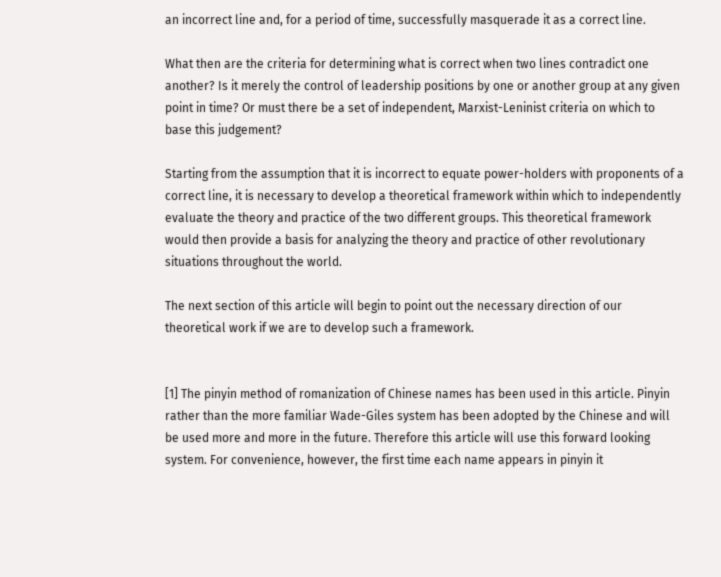an incorrect line and, for a period of time, successfully masquerade it as a correct line.

What then are the criteria for determining what is correct when two lines contradict one another? Is it merely the control of leadership positions by one or another group at any given point in time? Or must there be a set of independent, Marxist-Leninist criteria on which to base this judgement?

Starting from the assumption that it is incorrect to equate power-holders with proponents of a correct line, it is necessary to develop a theoretical framework within which to independently evaluate the theory and practice of the two different groups. This theoretical framework would then provide a basis for analyzing the theory and practice of other revolutionary situations throughout the world.

The next section of this article will begin to point out the necessary direction of our theoretical work if we are to develop such a framework.


[1] The pinyin method of romanization of Chinese names has been used in this article. Pinyin rather than the more familiar Wade-Giles system has been adopted by the Chinese and will be used more and more in the future. Therefore this article will use this forward looking system. For convenience, however, the first time each name appears in pinyin it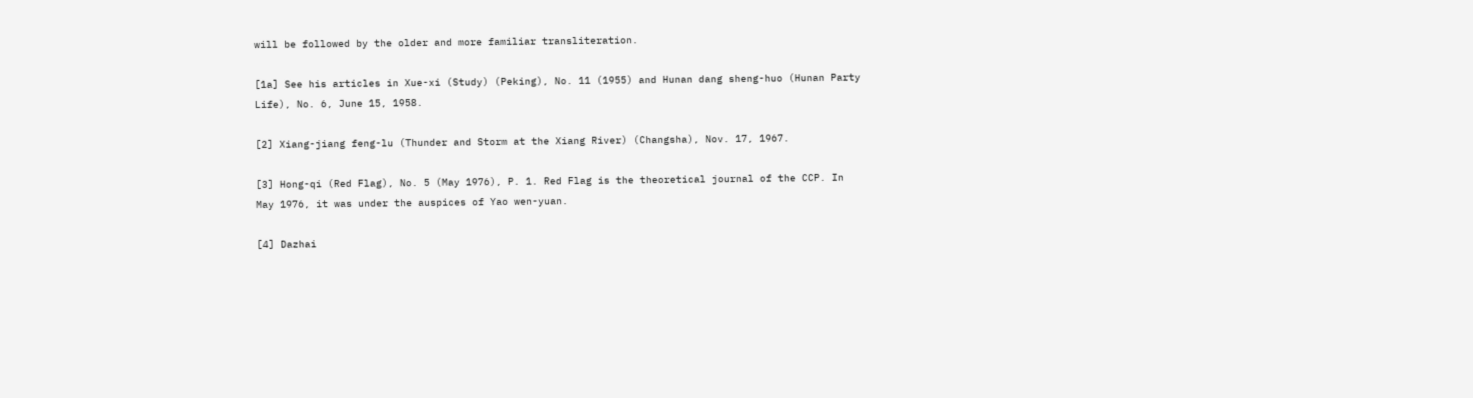will be followed by the older and more familiar transliteration.

[1a] See his articles in Xue-xi (Study) (Peking), No. 11 (1955) and Hunan dang sheng-huo (Hunan Party Life), No. 6, June 15, 1958.

[2] Xiang-jiang feng-lu (Thunder and Storm at the Xiang River) (Changsha), Nov. 17, 1967.

[3] Hong-qi (Red Flag), No. 5 (May 1976), P. 1. Red Flag is the theoretical journal of the CCP. In May 1976, it was under the auspices of Yao wen-yuan.

[4] Dazhai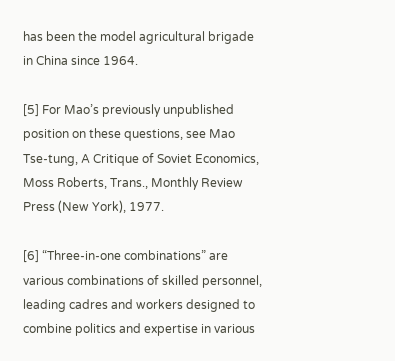has been the model agricultural brigade in China since 1964.

[5] For Mao’s previously unpublished position on these questions, see Mao Tse-tung, A Critique of Soviet Economics, Moss Roberts, Trans., Monthly Review Press (New York), 1977.

[6] “Three-in-one combinations” are various combinations of skilled personnel, leading cadres and workers designed to combine politics and expertise in various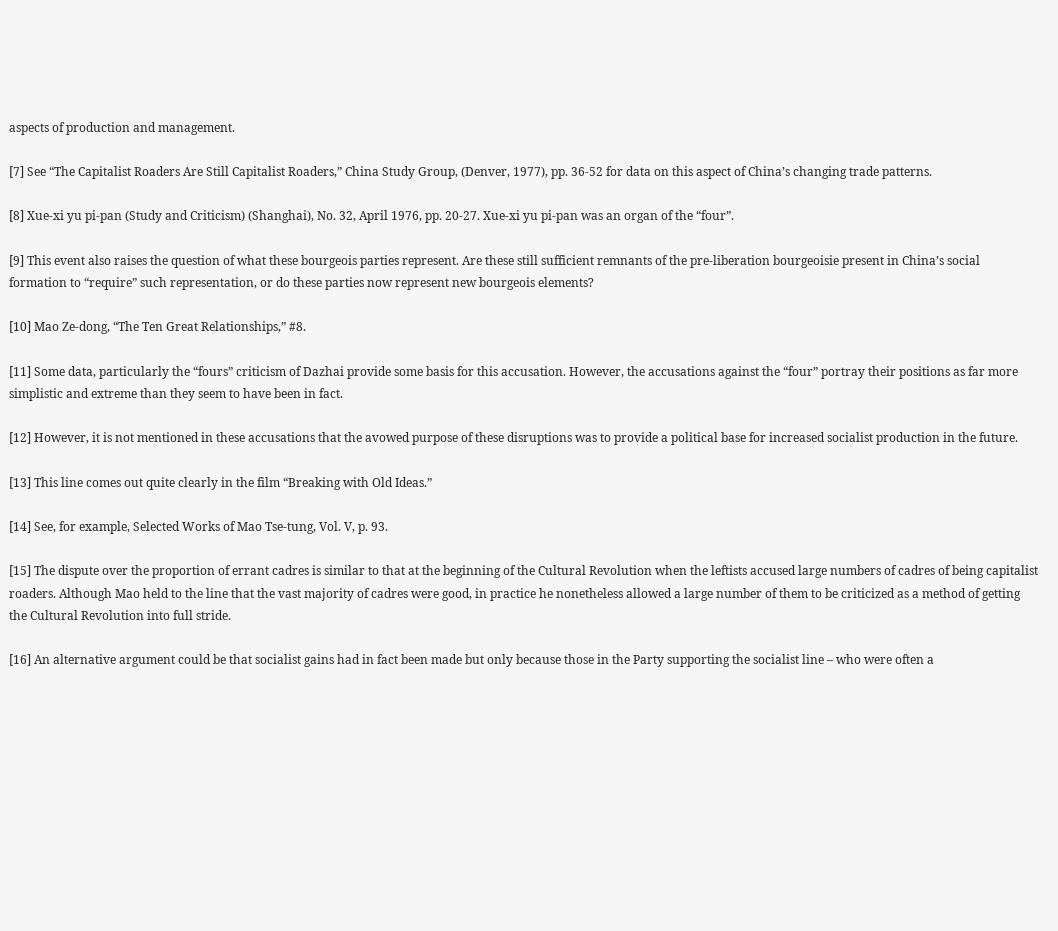aspects of production and management.

[7] See “The Capitalist Roaders Are Still Capitalist Roaders,” China Study Group, (Denver, 1977), pp. 36-52 for data on this aspect of China’s changing trade patterns.

[8] Xue-xi yu pi-pan (Study and Criticism) (Shanghai), No. 32, April 1976, pp. 20-27. Xue-xi yu pi-pan was an organ of the “four”.

[9] This event also raises the question of what these bourgeois parties represent. Are these still sufficient remnants of the pre-liberation bourgeoisie present in China’s social formation to “require” such representation, or do these parties now represent new bourgeois elements?

[10] Mao Ze-dong, “The Ten Great Relationships,” #8.

[11] Some data, particularly the “fours” criticism of Dazhai provide some basis for this accusation. However, the accusations against the “four” portray their positions as far more simplistic and extreme than they seem to have been in fact.

[12] However, it is not mentioned in these accusations that the avowed purpose of these disruptions was to provide a political base for increased socialist production in the future.

[13] This line comes out quite clearly in the film “Breaking with Old Ideas.”

[14] See, for example, Selected Works of Mao Tse-tung, Vol. V, p. 93.

[15] The dispute over the proportion of errant cadres is similar to that at the beginning of the Cultural Revolution when the leftists accused large numbers of cadres of being capitalist roaders. Although Mao held to the line that the vast majority of cadres were good, in practice he nonetheless allowed a large number of them to be criticized as a method of getting the Cultural Revolution into full stride.

[16] An alternative argument could be that socialist gains had in fact been made but only because those in the Party supporting the socialist line – who were often a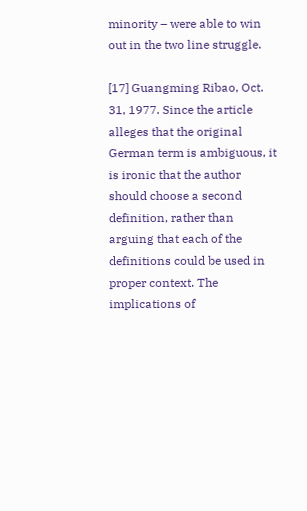minority – were able to win out in the two line struggle.

[17] Guangming Ribao, Oct. 31, 1977. Since the article alleges that the original German term is ambiguous, it is ironic that the author should choose a second definition, rather than arguing that each of the definitions could be used in proper context. The implications of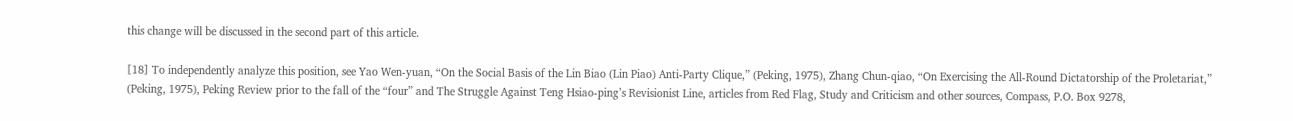this change will be discussed in the second part of this article.

[18] To independently analyze this position, see Yao Wen-yuan, “On the Social Basis of the Lin Biao (Lin Piao) Anti-Party Clique,” (Peking, 1975), Zhang Chun-qiao, “On Exercising the All-Round Dictatorship of the Proletariat,” (Peking, 1975), Peking Review prior to the fall of the “four” and The Struggle Against Teng Hsiao-ping’s Revisionist Line, articles from Red Flag, Study and Criticism and other sources, Compass, P.O. Box 9278,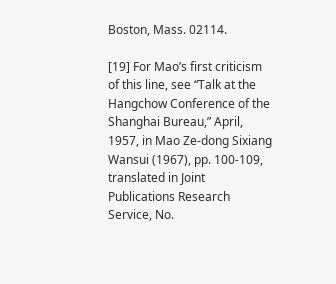Boston, Mass. 02114.

[19] For Mao’s first criticism of this line, see “Talk at the Hangchow Conference of the Shanghai Bureau,” April, 1957, in Mao Ze-dong Sixiang Wansui (1967), pp. 100-109, translated in Joint Publications Research Service, No.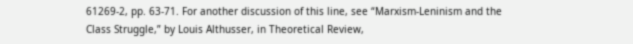61269-2, pp. 63-71. For another discussion of this line, see “Marxism-Leninism and the Class Struggle,” by Louis Althusser, in Theoretical Review,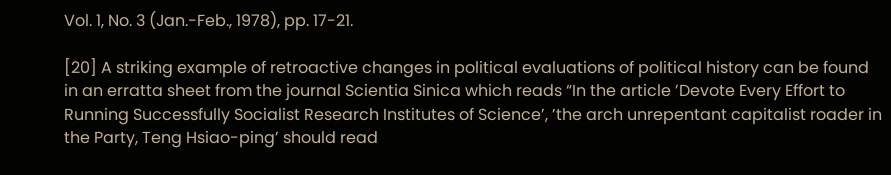Vol. 1, No. 3 (Jan.-Feb., 1978), pp. 17-21.

[20] A striking example of retroactive changes in political evaluations of political history can be found in an erratta sheet from the journal Scientia Sinica which reads “In the article ’Devote Every Effort to Running Successfully Socialist Research Institutes of Science’, ’the arch unrepentant capitalist roader in the Party, Teng Hsiao-ping’ should read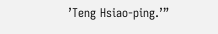’Teng Hsiao-ping.’”